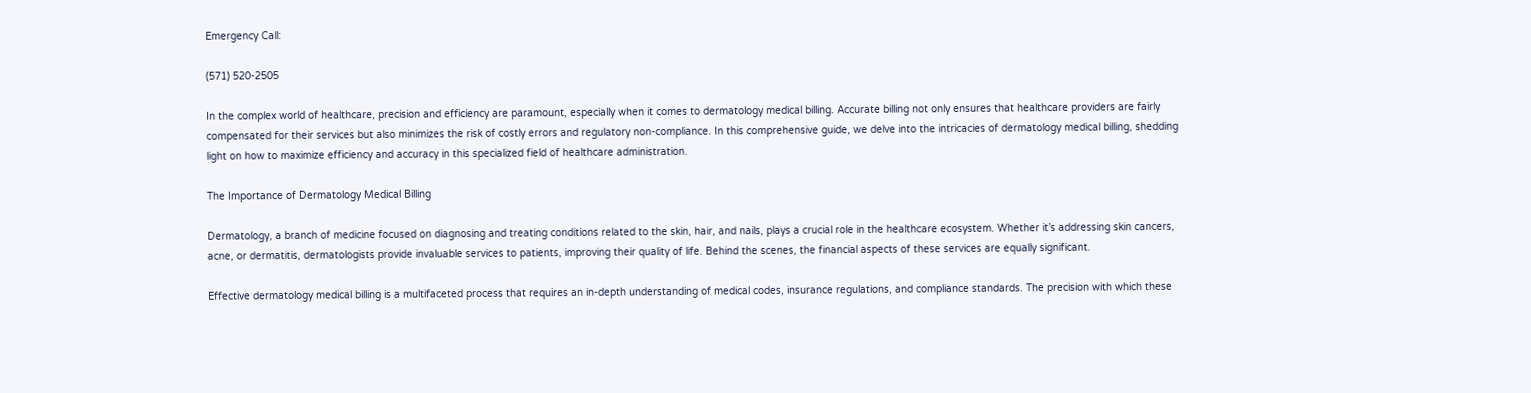Emergency Call:

(571) 520-2505

In the complex world of healthcare, precision and efficiency are paramount, especially when it comes to dermatology medical billing. Accurate billing not only ensures that healthcare providers are fairly compensated for their services but also minimizes the risk of costly errors and regulatory non-compliance. In this comprehensive guide, we delve into the intricacies of dermatology medical billing, shedding light on how to maximize efficiency and accuracy in this specialized field of healthcare administration.

The Importance of Dermatology Medical Billing

Dermatology, a branch of medicine focused on diagnosing and treating conditions related to the skin, hair, and nails, plays a crucial role in the healthcare ecosystem. Whether it’s addressing skin cancers, acne, or dermatitis, dermatologists provide invaluable services to patients, improving their quality of life. Behind the scenes, the financial aspects of these services are equally significant.

Effective dermatology medical billing is a multifaceted process that requires an in-depth understanding of medical codes, insurance regulations, and compliance standards. The precision with which these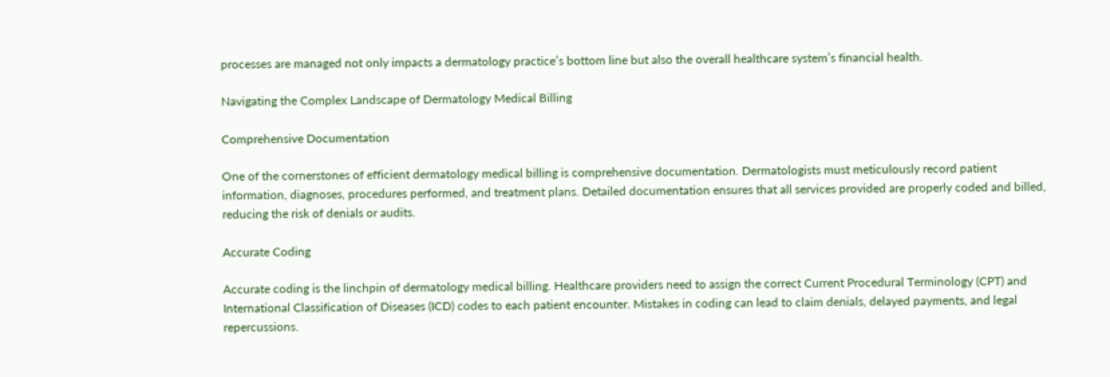processes are managed not only impacts a dermatology practice’s bottom line but also the overall healthcare system’s financial health.

Navigating the Complex Landscape of Dermatology Medical Billing

Comprehensive Documentation

One of the cornerstones of efficient dermatology medical billing is comprehensive documentation. Dermatologists must meticulously record patient information, diagnoses, procedures performed, and treatment plans. Detailed documentation ensures that all services provided are properly coded and billed, reducing the risk of denials or audits.

Accurate Coding

Accurate coding is the linchpin of dermatology medical billing. Healthcare providers need to assign the correct Current Procedural Terminology (CPT) and International Classification of Diseases (ICD) codes to each patient encounter. Mistakes in coding can lead to claim denials, delayed payments, and legal repercussions.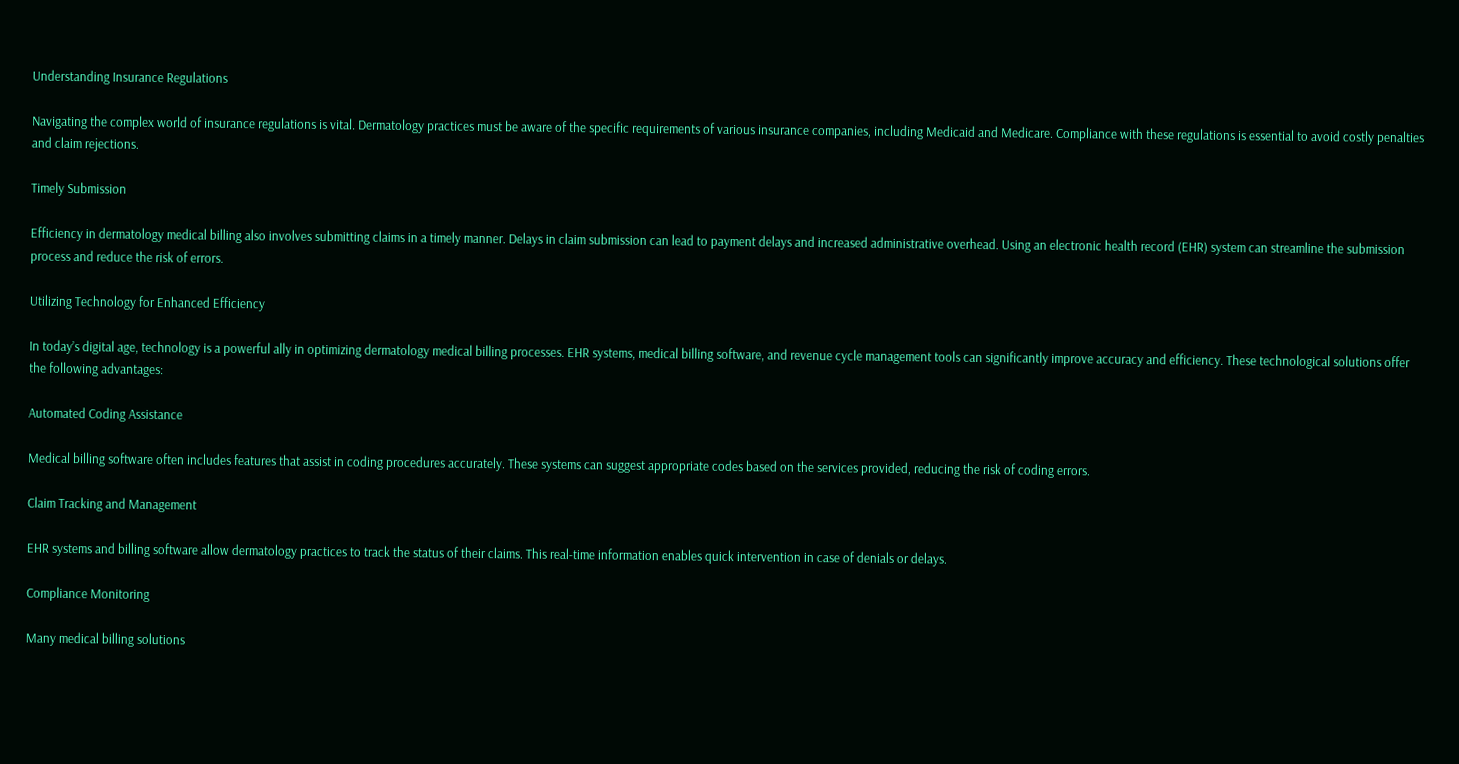Understanding Insurance Regulations

Navigating the complex world of insurance regulations is vital. Dermatology practices must be aware of the specific requirements of various insurance companies, including Medicaid and Medicare. Compliance with these regulations is essential to avoid costly penalties and claim rejections.

Timely Submission

Efficiency in dermatology medical billing also involves submitting claims in a timely manner. Delays in claim submission can lead to payment delays and increased administrative overhead. Using an electronic health record (EHR) system can streamline the submission process and reduce the risk of errors.

Utilizing Technology for Enhanced Efficiency

In today’s digital age, technology is a powerful ally in optimizing dermatology medical billing processes. EHR systems, medical billing software, and revenue cycle management tools can significantly improve accuracy and efficiency. These technological solutions offer the following advantages:

Automated Coding Assistance

Medical billing software often includes features that assist in coding procedures accurately. These systems can suggest appropriate codes based on the services provided, reducing the risk of coding errors.

Claim Tracking and Management

EHR systems and billing software allow dermatology practices to track the status of their claims. This real-time information enables quick intervention in case of denials or delays.

Compliance Monitoring

Many medical billing solutions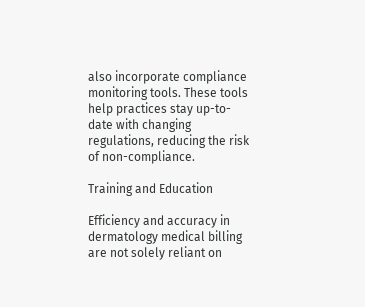also incorporate compliance monitoring tools. These tools help practices stay up-to-date with changing regulations, reducing the risk of non-compliance.

Training and Education

Efficiency and accuracy in dermatology medical billing are not solely reliant on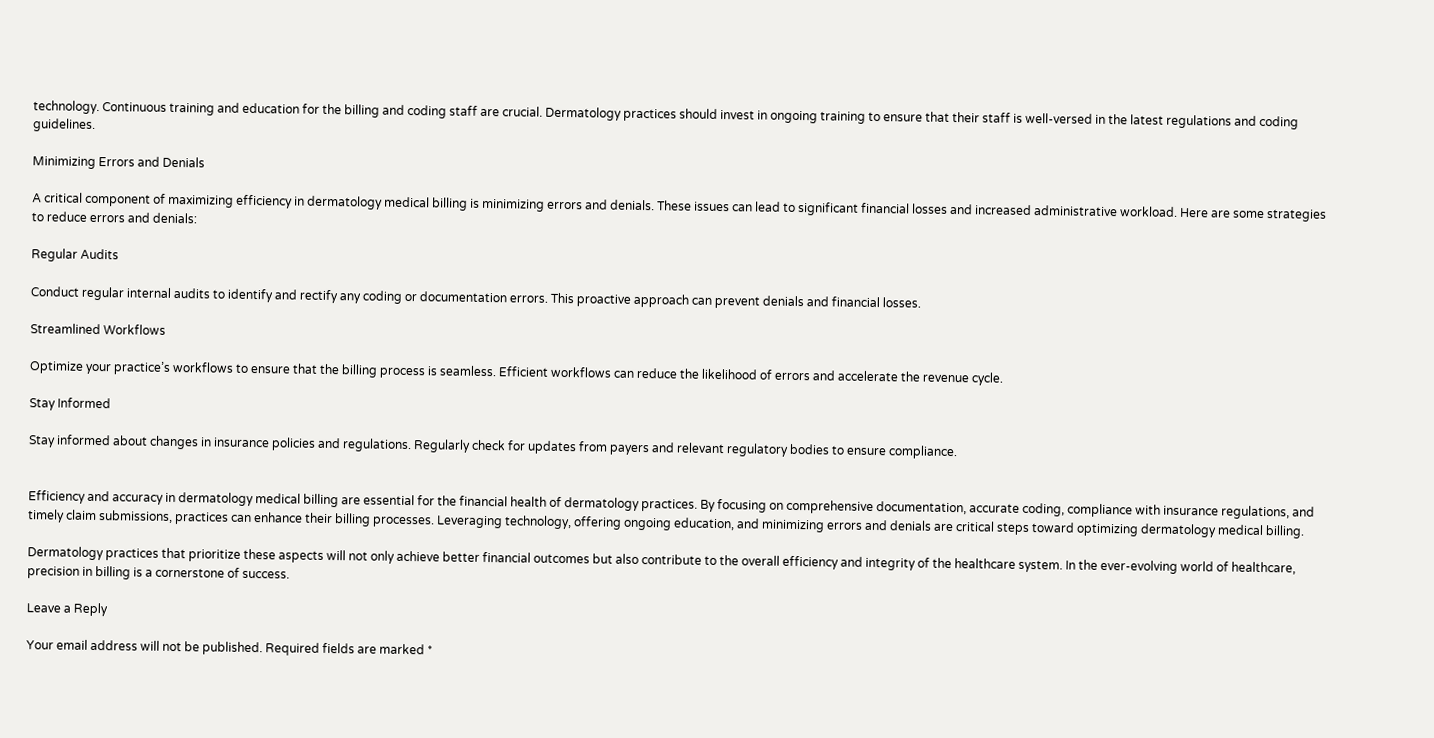technology. Continuous training and education for the billing and coding staff are crucial. Dermatology practices should invest in ongoing training to ensure that their staff is well-versed in the latest regulations and coding guidelines.

Minimizing Errors and Denials

A critical component of maximizing efficiency in dermatology medical billing is minimizing errors and denials. These issues can lead to significant financial losses and increased administrative workload. Here are some strategies to reduce errors and denials:

Regular Audits

Conduct regular internal audits to identify and rectify any coding or documentation errors. This proactive approach can prevent denials and financial losses.

Streamlined Workflows

Optimize your practice’s workflows to ensure that the billing process is seamless. Efficient workflows can reduce the likelihood of errors and accelerate the revenue cycle.

Stay Informed

Stay informed about changes in insurance policies and regulations. Regularly check for updates from payers and relevant regulatory bodies to ensure compliance.


Efficiency and accuracy in dermatology medical billing are essential for the financial health of dermatology practices. By focusing on comprehensive documentation, accurate coding, compliance with insurance regulations, and timely claim submissions, practices can enhance their billing processes. Leveraging technology, offering ongoing education, and minimizing errors and denials are critical steps toward optimizing dermatology medical billing.

Dermatology practices that prioritize these aspects will not only achieve better financial outcomes but also contribute to the overall efficiency and integrity of the healthcare system. In the ever-evolving world of healthcare, precision in billing is a cornerstone of success.

Leave a Reply

Your email address will not be published. Required fields are marked *